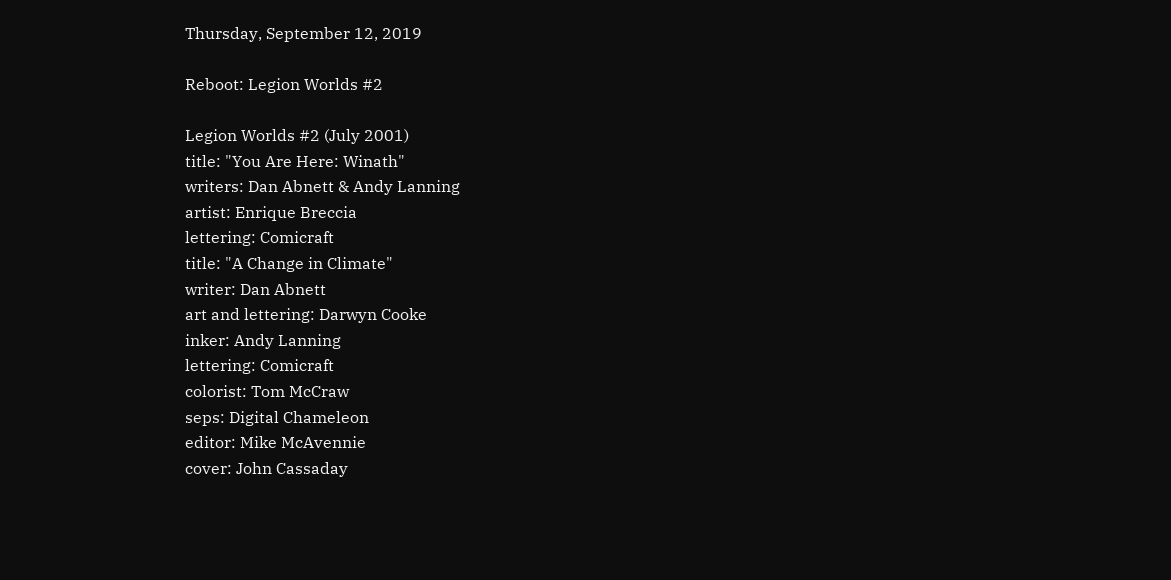Thursday, September 12, 2019

Reboot: Legion Worlds #2

Legion Worlds #2 (July 2001)
title: "You Are Here: Winath"
writers: Dan Abnett & Andy Lanning
artist: Enrique Breccia
lettering: Comicraft
title: "A Change in Climate"
writer: Dan Abnett
art and lettering: Darwyn Cooke
inker: Andy Lanning
lettering: Comicraft
colorist: Tom McCraw
seps: Digital Chameleon
editor: Mike McAvennie
cover: John Cassaday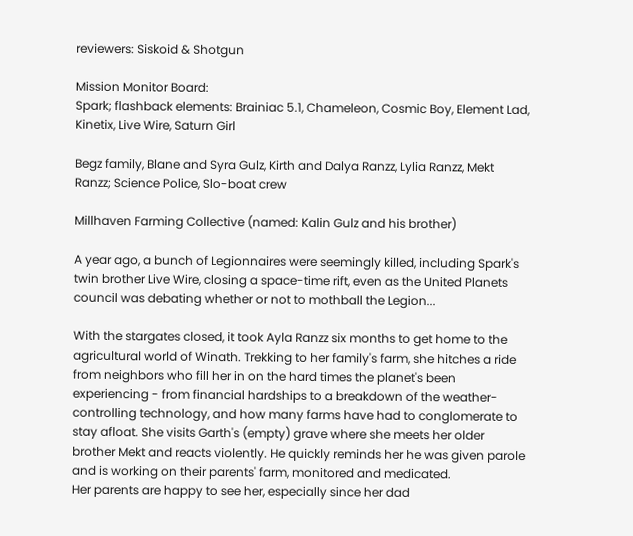reviewers: Siskoid & Shotgun

Mission Monitor Board:
Spark; flashback elements: Brainiac 5.1, Chameleon, Cosmic Boy, Element Lad, Kinetix, Live Wire, Saturn Girl

Begz family, Blane and Syra Gulz, Kirth and Dalya Ranzz, Lylia Ranzz, Mekt Ranzz; Science Police, Slo-boat crew

Millhaven Farming Collective (named: Kalin Gulz and his brother)

A year ago, a bunch of Legionnaires were seemingly killed, including Spark's twin brother Live Wire, closing a space-time rift, even as the United Planets council was debating whether or not to mothball the Legion...

With the stargates closed, it took Ayla Ranzz six months to get home to the agricultural world of Winath. Trekking to her family's farm, she hitches a ride from neighbors who fill her in on the hard times the planet's been experiencing - from financial hardships to a breakdown of the weather-controlling technology, and how many farms have had to conglomerate to stay afloat. She visits Garth's (empty) grave where she meets her older brother Mekt and reacts violently. He quickly reminds her he was given parole and is working on their parents' farm, monitored and medicated.
Her parents are happy to see her, especially since her dad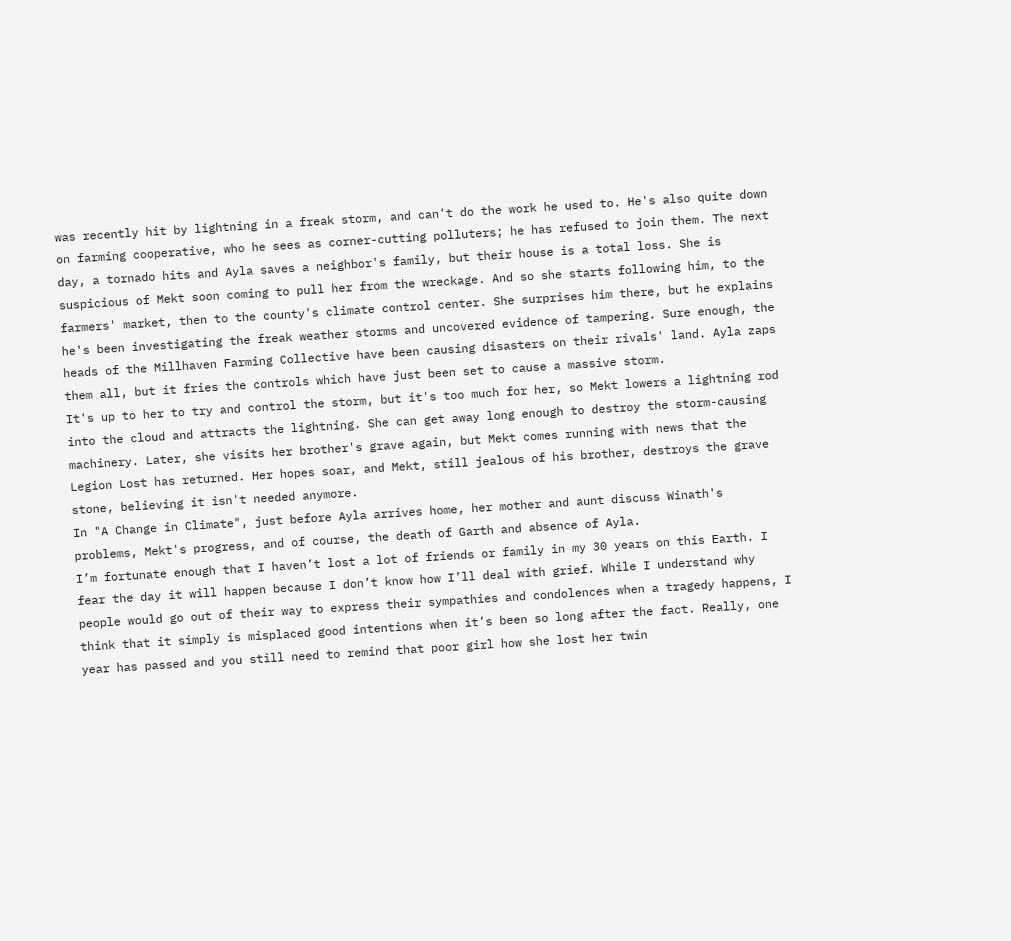was recently hit by lightning in a freak storm, and can't do the work he used to. He's also quite down on farming cooperative, who he sees as corner-cutting polluters; he has refused to join them. The next day, a tornado hits and Ayla saves a neighbor's family, but their house is a total loss. She is suspicious of Mekt soon coming to pull her from the wreckage. And so she starts following him, to the farmers' market, then to the county's climate control center. She surprises him there, but he explains he's been investigating the freak weather storms and uncovered evidence of tampering. Sure enough, the heads of the Millhaven Farming Collective have been causing disasters on their rivals' land. Ayla zaps them all, but it fries the controls which have just been set to cause a massive storm.
It's up to her to try and control the storm, but it's too much for her, so Mekt lowers a lightning rod into the cloud and attracts the lightning. She can get away long enough to destroy the storm-causing machinery. Later, she visits her brother's grave again, but Mekt comes running with news that the Legion Lost has returned. Her hopes soar, and Mekt, still jealous of his brother, destroys the grave stone, believing it isn't needed anymore.
In "A Change in Climate", just before Ayla arrives home, her mother and aunt discuss Winath's problems, Mekt's progress, and of course, the death of Garth and absence of Ayla.
I’m fortunate enough that I haven’t lost a lot of friends or family in my 30 years on this Earth. I fear the day it will happen because I don’t know how I’ll deal with grief. While I understand why people would go out of their way to express their sympathies and condolences when a tragedy happens, I think that it simply is misplaced good intentions when it’s been so long after the fact. Really, one year has passed and you still need to remind that poor girl how she lost her twin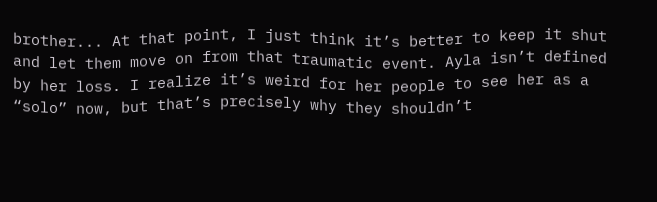brother... At that point, I just think it’s better to keep it shut and let them move on from that traumatic event. Ayla isn’t defined by her loss. I realize it’s weird for her people to see her as a “solo” now, but that’s precisely why they shouldn’t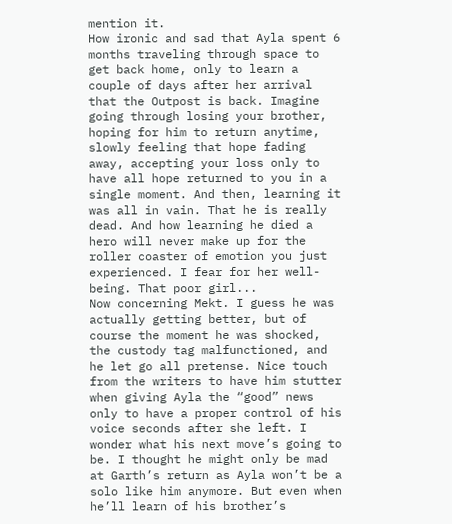mention it.
How ironic and sad that Ayla spent 6 months traveling through space to get back home, only to learn a couple of days after her arrival that the Outpost is back. Imagine going through losing your brother, hoping for him to return anytime, slowly feeling that hope fading away, accepting your loss only to have all hope returned to you in a single moment. And then, learning it was all in vain. That he is really dead. And how learning he died a hero will never make up for the roller coaster of emotion you just experienced. I fear for her well-being. That poor girl...
Now concerning Mekt. I guess he was actually getting better, but of course the moment he was shocked, the custody tag malfunctioned, and he let go all pretense. Nice touch from the writers to have him stutter when giving Ayla the “good” news only to have a proper control of his voice seconds after she left. I wonder what his next move’s going to be. I thought he might only be mad at Garth’s return as Ayla won’t be a solo like him anymore. But even when he’ll learn of his brother’s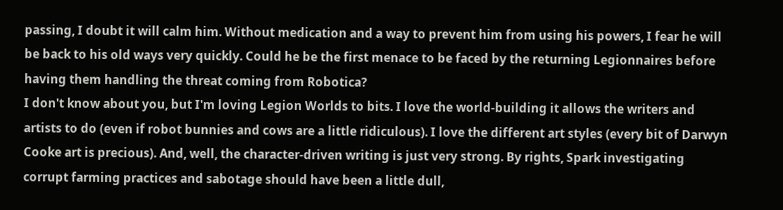passing, I doubt it will calm him. Without medication and a way to prevent him from using his powers, I fear he will be back to his old ways very quickly. Could he be the first menace to be faced by the returning Legionnaires before having them handling the threat coming from Robotica?
I don't know about you, but I'm loving Legion Worlds to bits. I love the world-building it allows the writers and artists to do (even if robot bunnies and cows are a little ridiculous). I love the different art styles (every bit of Darwyn Cooke art is precious). And, well, the character-driven writing is just very strong. By rights, Spark investigating corrupt farming practices and sabotage should have been a little dull,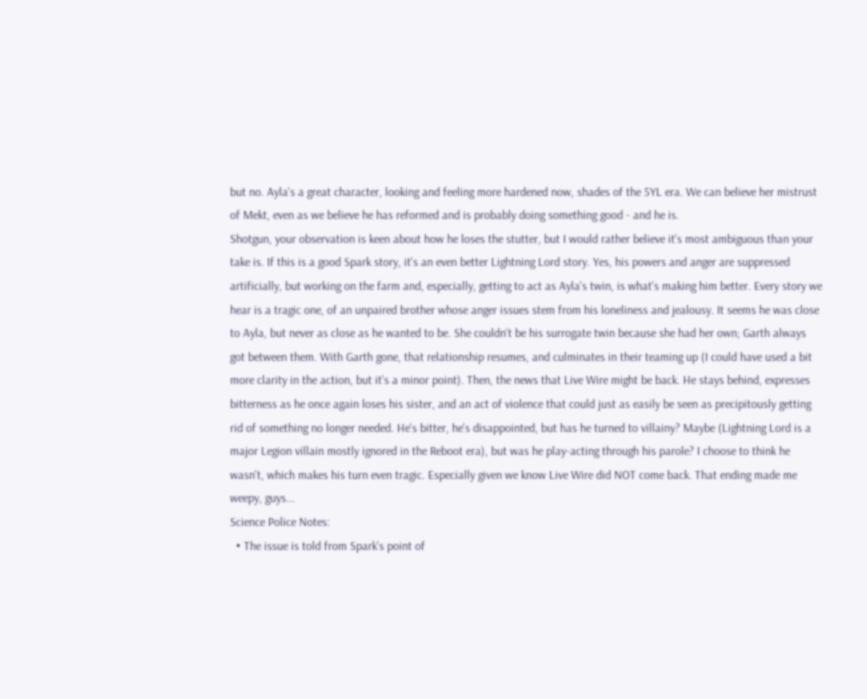but no. Ayla's a great character, looking and feeling more hardened now, shades of the 5YL era. We can believe her mistrust of Mekt, even as we believe he has reformed and is probably doing something good - and he is.
Shotgun, your observation is keen about how he loses the stutter, but I would rather believe it's most ambiguous than your take is. If this is a good Spark story, it's an even better Lightning Lord story. Yes, his powers and anger are suppressed artificially, but working on the farm and, especially, getting to act as Ayla's twin, is what's making him better. Every story we hear is a tragic one, of an unpaired brother whose anger issues stem from his loneliness and jealousy. It seems he was close to Ayla, but never as close as he wanted to be. She couldn't be his surrogate twin because she had her own; Garth always got between them. With Garth gone, that relationship resumes, and culminates in their teaming up (I could have used a bit more clarity in the action, but it's a minor point). Then, the news that Live Wire might be back. He stays behind, expresses bitterness as he once again loses his sister, and an act of violence that could just as easily be seen as precipitously getting rid of something no longer needed. He's bitter, he's disappointed, but has he turned to villainy? Maybe (Lightning Lord is a major Legion villain mostly ignored in the Reboot era), but was he play-acting through his parole? I choose to think he wasn't, which makes his turn even tragic. Especially given we know Live Wire did NOT come back. That ending made me weepy, guys...
Science Police Notes:
  • The issue is told from Spark's point of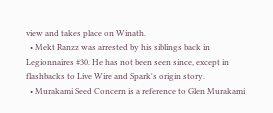view and takes place on Winath.
  • Mekt Ranzz was arrested by his siblings back in Legionnaires #30. He has not been seen since, except in flashbacks to Live Wire and Spark's origin story.
  • Murakami Seed Concern is a reference to Glen Murakami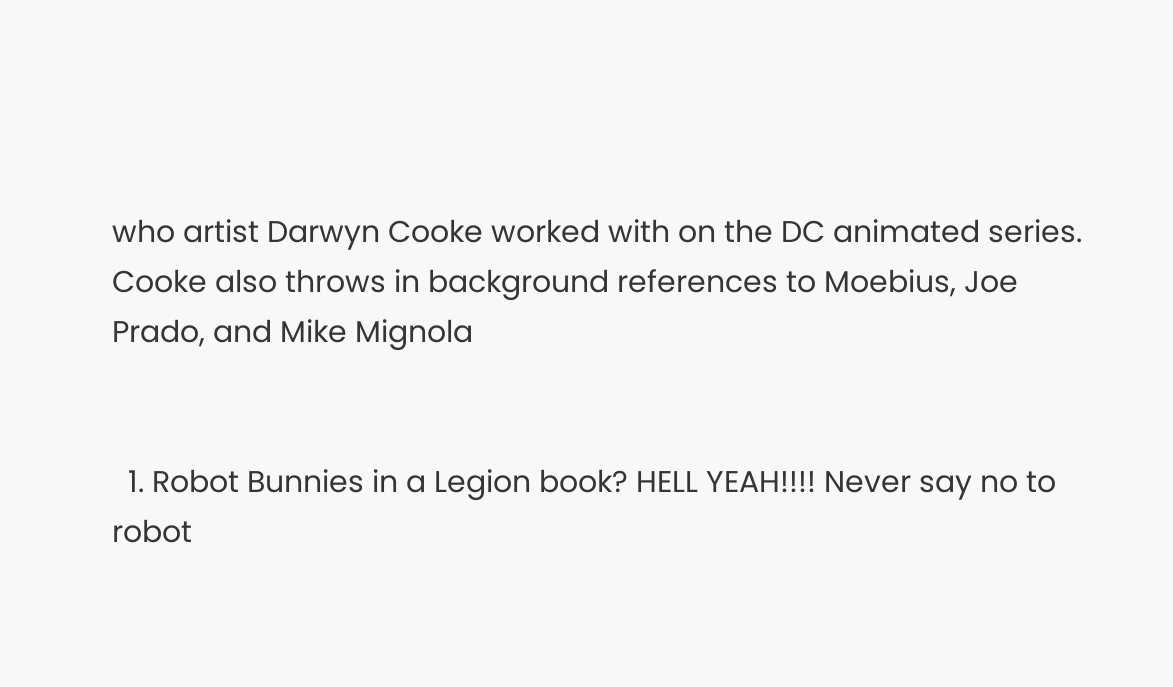who artist Darwyn Cooke worked with on the DC animated series. Cooke also throws in background references to Moebius, Joe Prado, and Mike Mignola


  1. Robot Bunnies in a Legion book? HELL YEAH!!!! Never say no to robot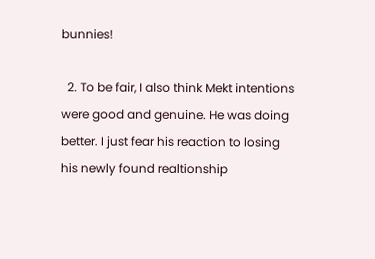bunnies!

  2. To be fair, I also think Mekt intentions were good and genuine. He was doing better. I just fear his reaction to losing his newly found realtionship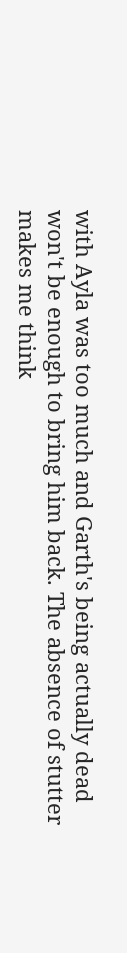with Ayla was too much and Garth's being actually dead won't be enough to bring him back. The absence of stutter makes me think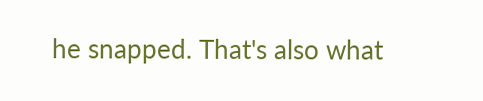he snapped. That's also what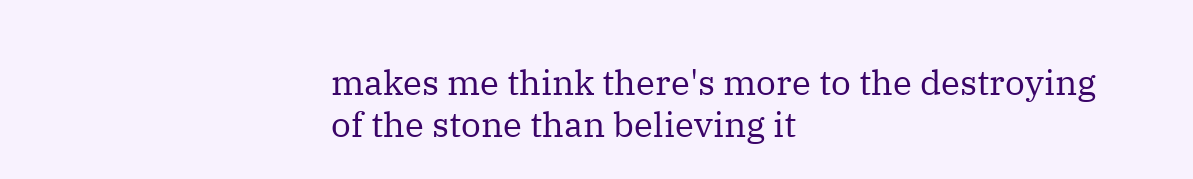makes me think there's more to the destroying of the stone than believing it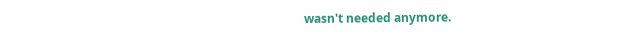wasn't needed anymore.